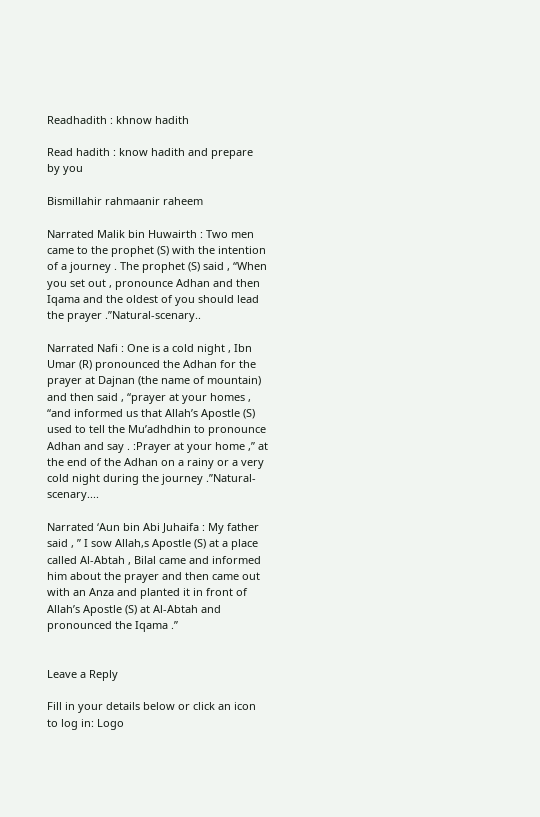Readhadith : khnow hadith

Read hadith : know hadith and prepare by you

Bismillahir rahmaanir raheem

Narrated Malik bin Huwairth : Two men came to the prophet (S) with the intention of a journey . The prophet (S) said , “When you set out , pronounce Adhan and then Iqama and the oldest of you should lead the prayer .”Natural-scenary..

Narrated Nafi : One is a cold night , Ibn Umar (R) pronounced the Adhan for the prayer at Dajnan (the name of mountain) and then said , “prayer at your homes , “and informed us that Allah’s Apostle (S) used to tell the Mu’adhdhin to pronounce Adhan and say . :Prayer at your home ,” at the end of the Adhan on a rainy or a very cold night during the journey .”Natural-scenary....

Narrated ‘Aun bin Abi Juhaifa : My father said , ” I sow Allah,s Apostle (S) at a place called Al-Abtah , Bilal came and informed him about the prayer and then came out with an Anza and planted it in front of Allah’s Apostle (S) at Al-Abtah and pronounced the Iqama .”


Leave a Reply

Fill in your details below or click an icon to log in: Logo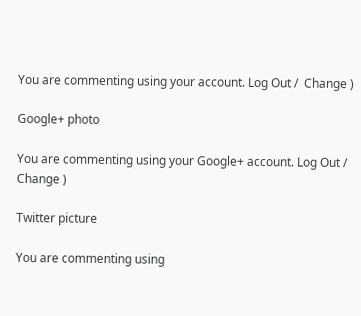You are commenting using your account. Log Out /  Change )

Google+ photo

You are commenting using your Google+ account. Log Out /  Change )

Twitter picture

You are commenting using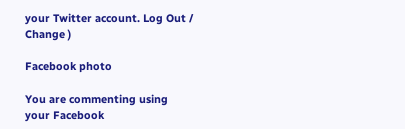your Twitter account. Log Out /  Change )

Facebook photo

You are commenting using your Facebook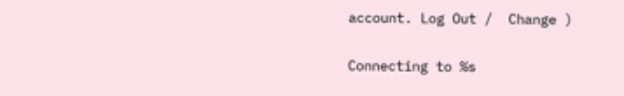account. Log Out /  Change )

Connecting to %s